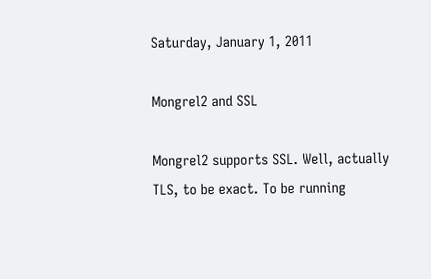Saturday, January 1, 2011

Mongrel2 and SSL

Mongrel2 supports SSL. Well, actually TLS, to be exact. To be running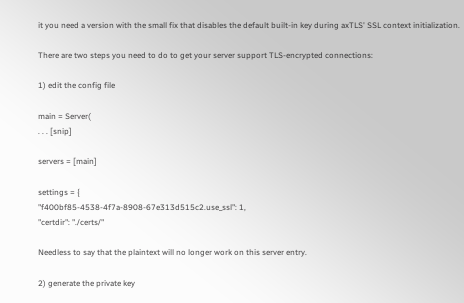it you need a version with the small fix that disables the default built-in key during axTLS' SSL context initialization.

There are two steps you need to do to get your server support TLS-encrypted connections:

1) edit the config file

main = Server(
. . . [snip]

servers = [main]

settings = {
"f400bf85-4538-4f7a-8908-67e313d515c2.use_ssl": 1,
"certdir": "./certs/"

Needless to say that the plaintext will no longer work on this server entry.

2) generate the private key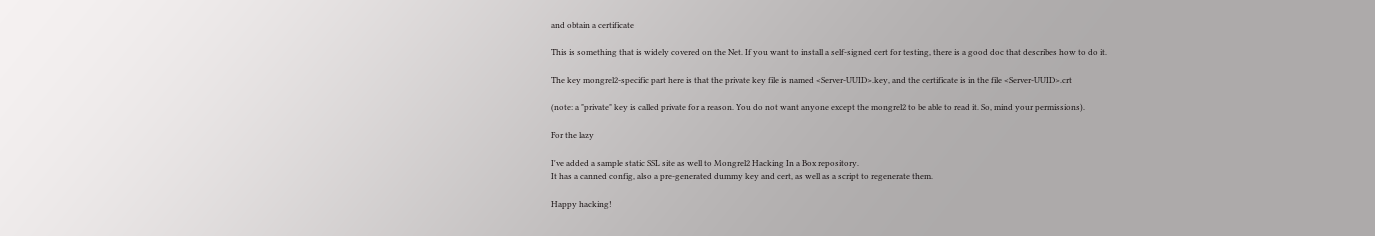and obtain a certificate

This is something that is widely covered on the Net. If you want to install a self-signed cert for testing, there is a good doc that describes how to do it.

The key mongrel2-specific part here is that the private key file is named <Server-UUID>.key, and the certificate is in the file <Server-UUID>.crt

(note: a "private" key is called private for a reason. You do not want anyone except the mongrel2 to be able to read it. So, mind your permissions).

For the lazy

I've added a sample static SSL site as well to Mongrel2 Hacking In a Box repository.
It has a canned config, also a pre-generated dummy key and cert, as well as a script to regenerate them.

Happy hacking!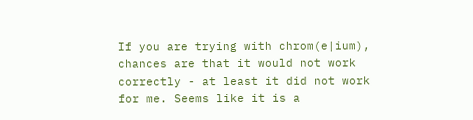If you are trying with chrom(e|ium), chances are that it would not work correctly - at least it did not work for me. Seems like it is a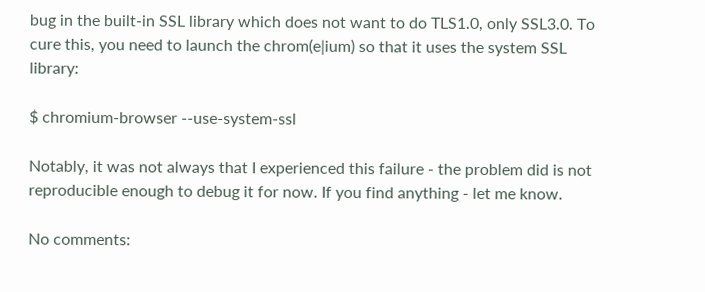bug in the built-in SSL library which does not want to do TLS1.0, only SSL3.0. To cure this, you need to launch the chrom(e|ium) so that it uses the system SSL library:

$ chromium-browser --use-system-ssl

Notably, it was not always that I experienced this failure - the problem did is not reproducible enough to debug it for now. If you find anything - let me know.

No comments: